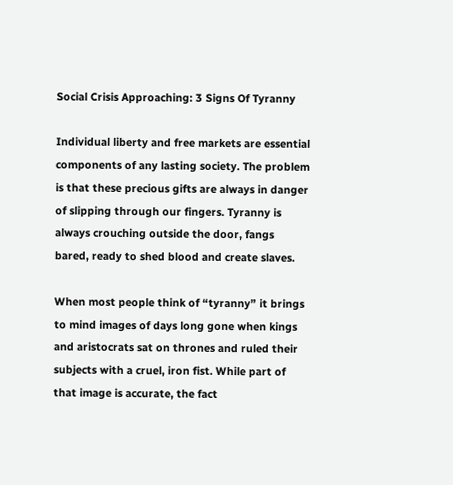Social Crisis Approaching: 3 Signs Of Tyranny

Individual liberty and free markets are essential components of any lasting society. The problem is that these precious gifts are always in danger of slipping through our fingers. Tyranny is always crouching outside the door, fangs bared, ready to shed blood and create slaves.

When most people think of “tyranny” it brings to mind images of days long gone when kings and aristocrats sat on thrones and ruled their subjects with a cruel, iron fist. While part of that image is accurate, the fact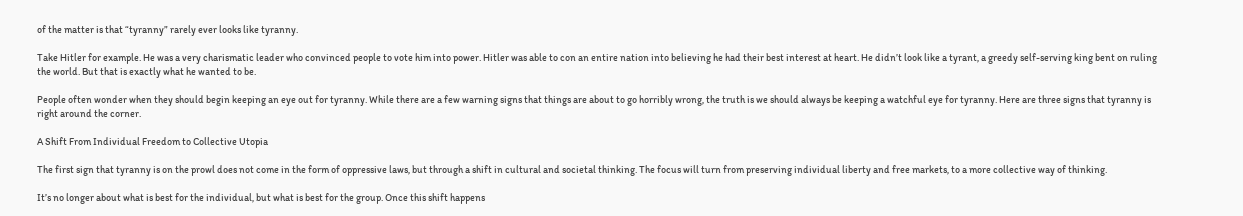of the matter is that “tyranny” rarely ever looks like tyranny.

Take Hitler for example. He was a very charismatic leader who convinced people to vote him into power. Hitler was able to con an entire nation into believing he had their best interest at heart. He didn’t look like a tyrant, a greedy self-serving king bent on ruling the world. But that is exactly what he wanted to be.

People often wonder when they should begin keeping an eye out for tyranny. While there are a few warning signs that things are about to go horribly wrong, the truth is we should always be keeping a watchful eye for tyranny. Here are three signs that tyranny is right around the corner.

A Shift From Individual Freedom to Collective Utopia

The first sign that tyranny is on the prowl does not come in the form of oppressive laws, but through a shift in cultural and societal thinking. The focus will turn from preserving individual liberty and free markets, to a more collective way of thinking.

It’s no longer about what is best for the individual, but what is best for the group. Once this shift happens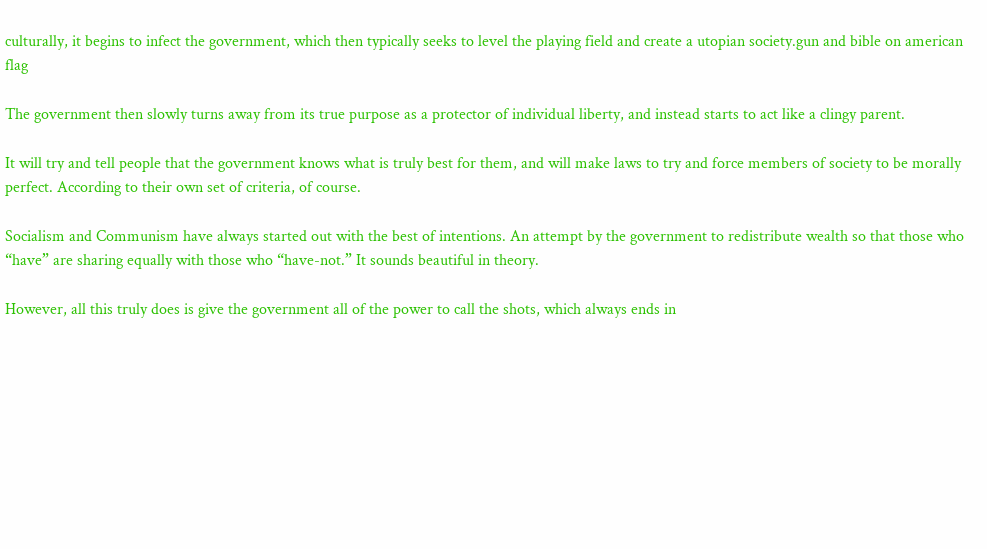culturally, it begins to infect the government, which then typically seeks to level the playing field and create a utopian society.gun and bible on american flag

The government then slowly turns away from its true purpose as a protector of individual liberty, and instead starts to act like a clingy parent.

It will try and tell people that the government knows what is truly best for them, and will make laws to try and force members of society to be morally perfect. According to their own set of criteria, of course.

Socialism and Communism have always started out with the best of intentions. An attempt by the government to redistribute wealth so that those who “have” are sharing equally with those who “have-not.” It sounds beautiful in theory.

However, all this truly does is give the government all of the power to call the shots, which always ends in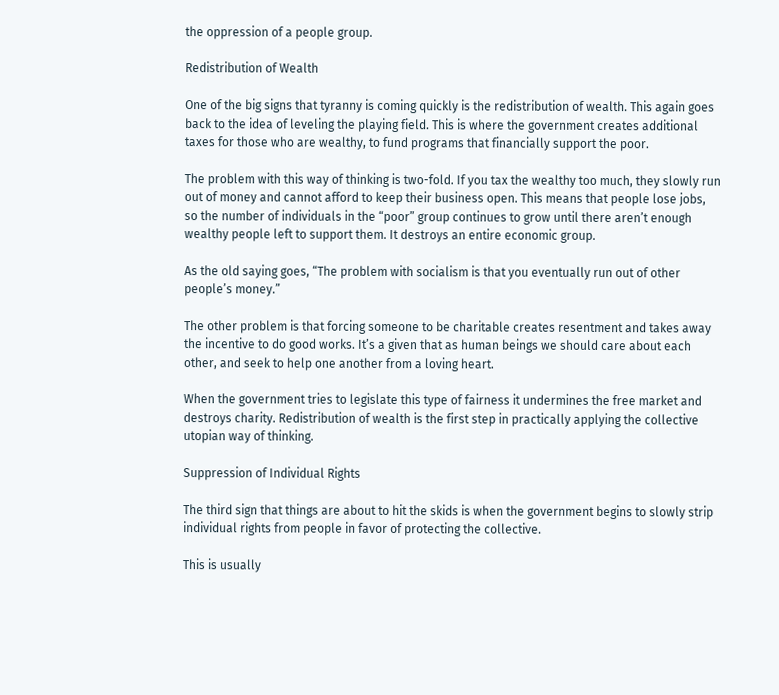the oppression of a people group.

Redistribution of Wealth

One of the big signs that tyranny is coming quickly is the redistribution of wealth. This again goes back to the idea of leveling the playing field. This is where the government creates additional taxes for those who are wealthy, to fund programs that financially support the poor.

The problem with this way of thinking is two-fold. If you tax the wealthy too much, they slowly run out of money and cannot afford to keep their business open. This means that people lose jobs, so the number of individuals in the “poor” group continues to grow until there aren’t enough wealthy people left to support them. It destroys an entire economic group.

As the old saying goes, “The problem with socialism is that you eventually run out of other people’s money.”

The other problem is that forcing someone to be charitable creates resentment and takes away the incentive to do good works. It’s a given that as human beings we should care about each other, and seek to help one another from a loving heart.

When the government tries to legislate this type of fairness it undermines the free market and destroys charity. Redistribution of wealth is the first step in practically applying the collective utopian way of thinking.

Suppression of Individual Rights

The third sign that things are about to hit the skids is when the government begins to slowly strip individual rights from people in favor of protecting the collective.

This is usually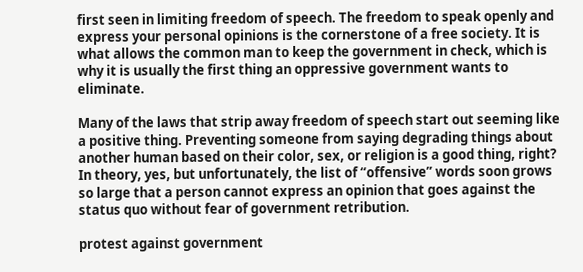first seen in limiting freedom of speech. The freedom to speak openly and express your personal opinions is the cornerstone of a free society. It is what allows the common man to keep the government in check, which is why it is usually the first thing an oppressive government wants to eliminate.

Many of the laws that strip away freedom of speech start out seeming like a positive thing. Preventing someone from saying degrading things about another human based on their color, sex, or religion is a good thing, right? In theory, yes, but unfortunately, the list of “offensive” words soon grows so large that a person cannot express an opinion that goes against the status quo without fear of government retribution.

protest against government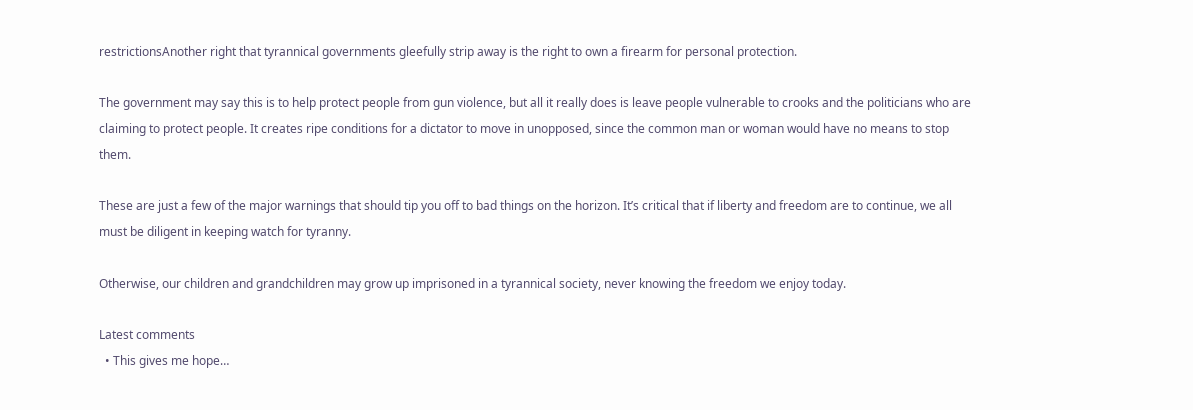restrictionsAnother right that tyrannical governments gleefully strip away is the right to own a firearm for personal protection.

The government may say this is to help protect people from gun violence, but all it really does is leave people vulnerable to crooks and the politicians who are claiming to protect people. It creates ripe conditions for a dictator to move in unopposed, since the common man or woman would have no means to stop them.

These are just a few of the major warnings that should tip you off to bad things on the horizon. It’s critical that if liberty and freedom are to continue, we all must be diligent in keeping watch for tyranny.

Otherwise, our children and grandchildren may grow up imprisoned in a tyrannical society, never knowing the freedom we enjoy today.

Latest comments
  • This gives me hope…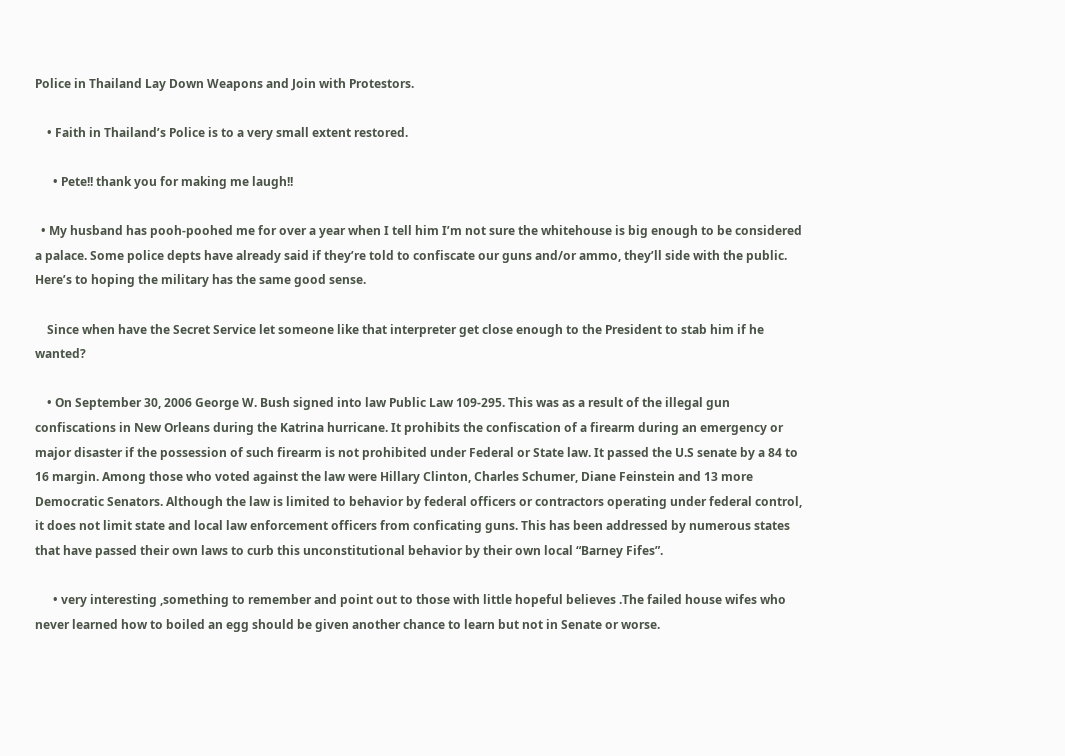Police in Thailand Lay Down Weapons and Join with Protestors.

    • Faith in Thailand’s Police is to a very small extent restored.

      • Pete!! thank you for making me laugh!!

  • My husband has pooh-poohed me for over a year when I tell him I’m not sure the whitehouse is big enough to be considered a palace. Some police depts have already said if they’re told to confiscate our guns and/or ammo, they’ll side with the public. Here’s to hoping the military has the same good sense.

    Since when have the Secret Service let someone like that interpreter get close enough to the President to stab him if he wanted?

    • On September 30, 2006 George W. Bush signed into law Public Law 109-295. This was as a result of the illegal gun confiscations in New Orleans during the Katrina hurricane. It prohibits the confiscation of a firearm during an emergency or major disaster if the possession of such firearm is not prohibited under Federal or State law. It passed the U.S senate by a 84 to 16 margin. Among those who voted against the law were Hillary Clinton, Charles Schumer, Diane Feinstein and 13 more Democratic Senators. Although the law is limited to behavior by federal officers or contractors operating under federal control, it does not limit state and local law enforcement officers from conficating guns. This has been addressed by numerous states that have passed their own laws to curb this unconstitutional behavior by their own local “Barney Fifes”.

      • very interesting ,something to remember and point out to those with little hopeful believes .The failed house wifes who never learned how to boiled an egg should be given another chance to learn but not in Senate or worse.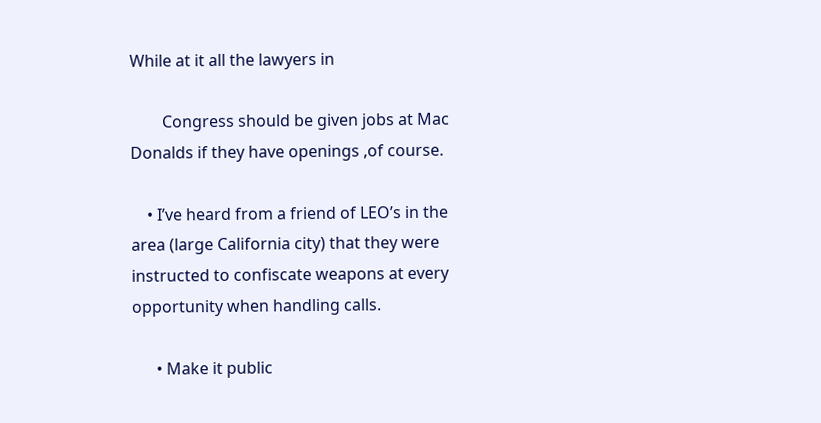While at it all the lawyers in

        Congress should be given jobs at Mac Donalds if they have openings ,of course.

    • I’ve heard from a friend of LEO’s in the area (large California city) that they were instructed to confiscate weapons at every opportunity when handling calls.

      • Make it public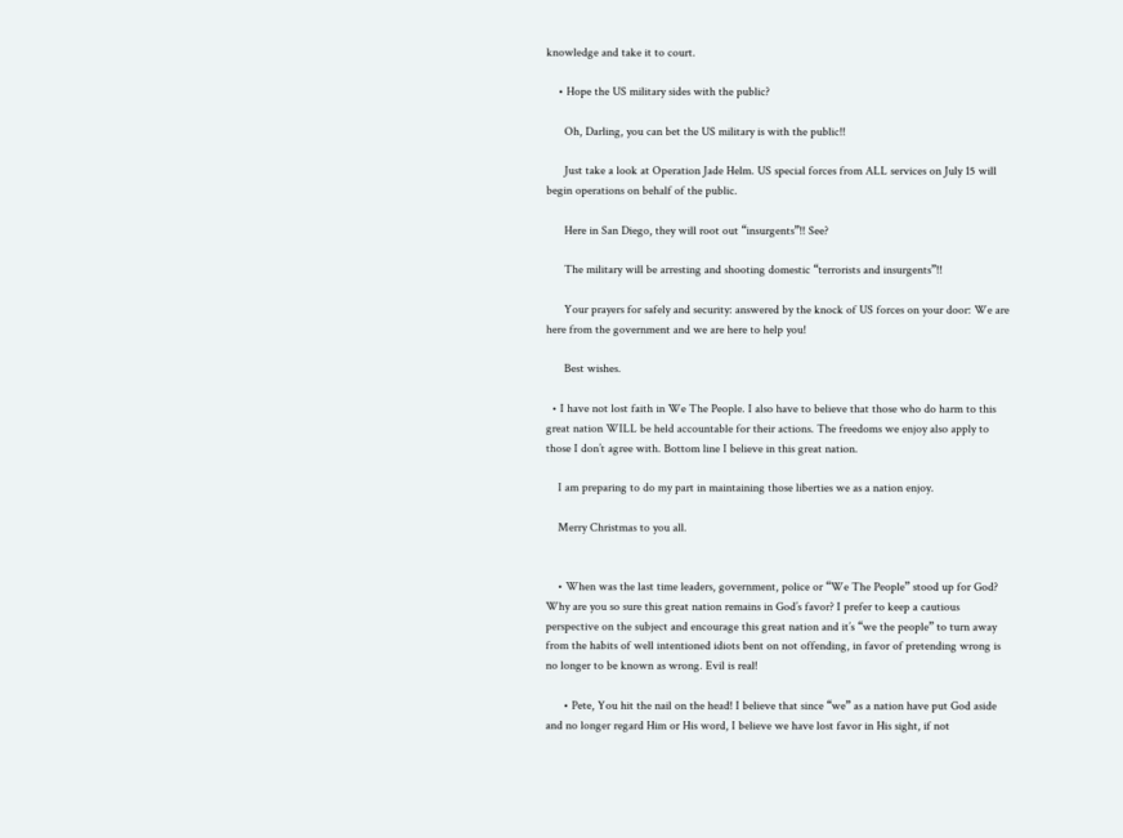knowledge and take it to court.

    • Hope the US military sides with the public?

      Oh, Darling, you can bet the US military is with the public!!

      Just take a look at Operation Jade Helm. US special forces from ALL services on July 15 will begin operations on behalf of the public.

      Here in San Diego, they will root out “insurgents”!! See?

      The military will be arresting and shooting domestic “terrorists and insurgents”!!

      Your prayers for safely and security: answered by the knock of US forces on your door: We are here from the government and we are here to help you!

      Best wishes.

  • I have not lost faith in We The People. I also have to believe that those who do harm to this great nation WILL be held accountable for their actions. The freedoms we enjoy also apply to those I don’t agree with. Bottom line I believe in this great nation.

    I am preparing to do my part in maintaining those liberties we as a nation enjoy.

    Merry Christmas to you all.


    • When was the last time leaders, government, police or “We The People” stood up for God? Why are you so sure this great nation remains in God’s favor? I prefer to keep a cautious perspective on the subject and encourage this great nation and it’s “we the people” to turn away from the habits of well intentioned idiots bent on not offending, in favor of pretending wrong is no longer to be known as wrong. Evil is real!

      • Pete, You hit the nail on the head! I believe that since “we” as a nation have put God aside and no longer regard Him or His word, I believe we have lost favor in His sight, if not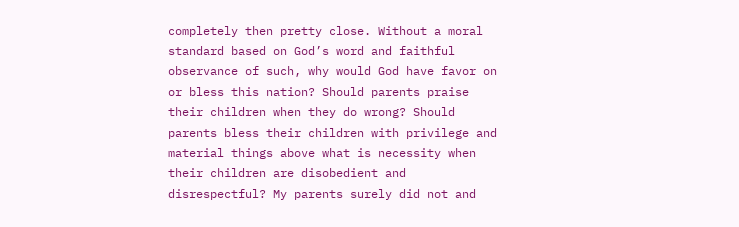completely then pretty close. Without a moral standard based on God’s word and faithful observance of such, why would God have favor on or bless this nation? Should parents praise their children when they do wrong? Should parents bless their children with privilege and material things above what is necessity when their children are disobedient and disrespectful? My parents surely did not and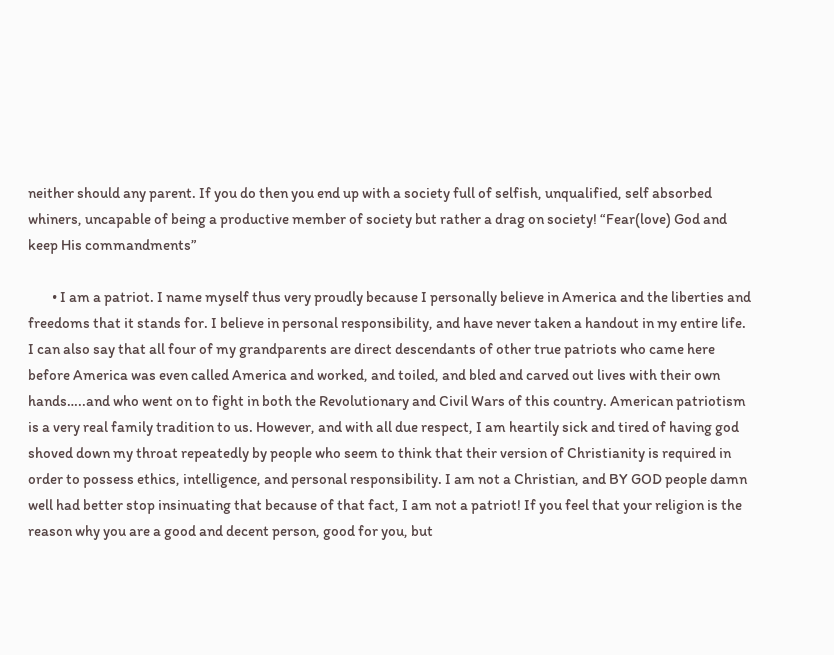neither should any parent. If you do then you end up with a society full of selfish, unqualified, self absorbed whiners, uncapable of being a productive member of society but rather a drag on society! “Fear(love) God and keep His commandments”

        • I am a patriot. I name myself thus very proudly because I personally believe in America and the liberties and freedoms that it stands for. I believe in personal responsibility, and have never taken a handout in my entire life. I can also say that all four of my grandparents are direct descendants of other true patriots who came here before America was even called America and worked, and toiled, and bled and carved out lives with their own hands…..and who went on to fight in both the Revolutionary and Civil Wars of this country. American patriotism is a very real family tradition to us. However, and with all due respect, I am heartily sick and tired of having god shoved down my throat repeatedly by people who seem to think that their version of Christianity is required in order to possess ethics, intelligence, and personal responsibility. I am not a Christian, and BY GOD people damn well had better stop insinuating that because of that fact, I am not a patriot! If you feel that your religion is the reason why you are a good and decent person, good for you, but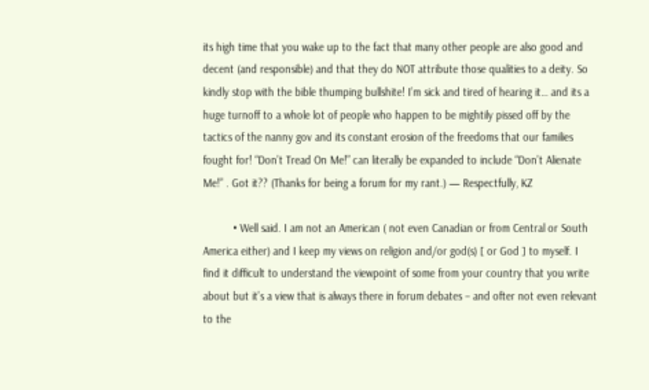its high time that you wake up to the fact that many other people are also good and decent (and responsible) and that they do NOT attribute those qualities to a deity. So kindly stop with the bible thumping bullshite! I’m sick and tired of hearing it… and its a huge turnoff to a whole lot of people who happen to be mightily pissed off by the tactics of the nanny gov and its constant erosion of the freedoms that our families fought for! “Don’t Tread On Me!” can literally be expanded to include “Don’t Alienate Me!” . Got it?? (Thanks for being a forum for my rant.) — Respectfully, KZ

          • Well said. I am not an American ( not even Canadian or from Central or South America either) and I keep my views on religion and/or god(s) [ or God ] to myself. I find it difficult to understand the viewpoint of some from your country that you write about but it’s a view that is always there in forum debates – and ofter not even relevant to the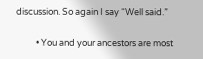discussion. So again I say “Well said.”

          • You and your ancestors are most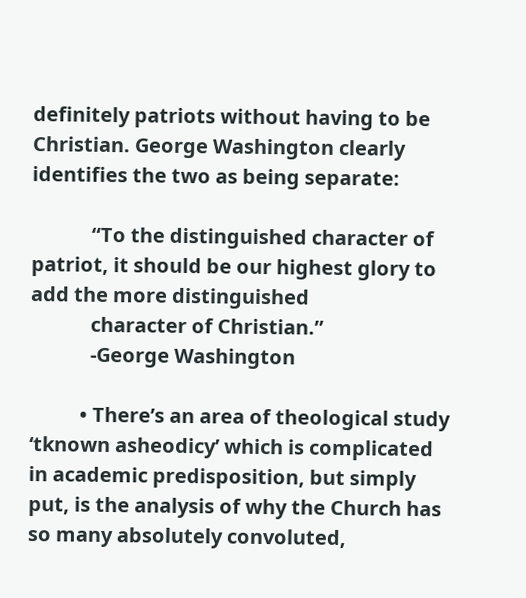definitely patriots without having to be Christian. George Washington clearly identifies the two as being separate:

            “To the distinguished character of patriot, it should be our highest glory to add the more distinguished
            character of Christian.”
            -George Washington

          • There’s an area of theological study ‘tknown asheodicy’ which is complicated in academic predisposition, but simply put, is the analysis of why the Church has so many absolutely convoluted,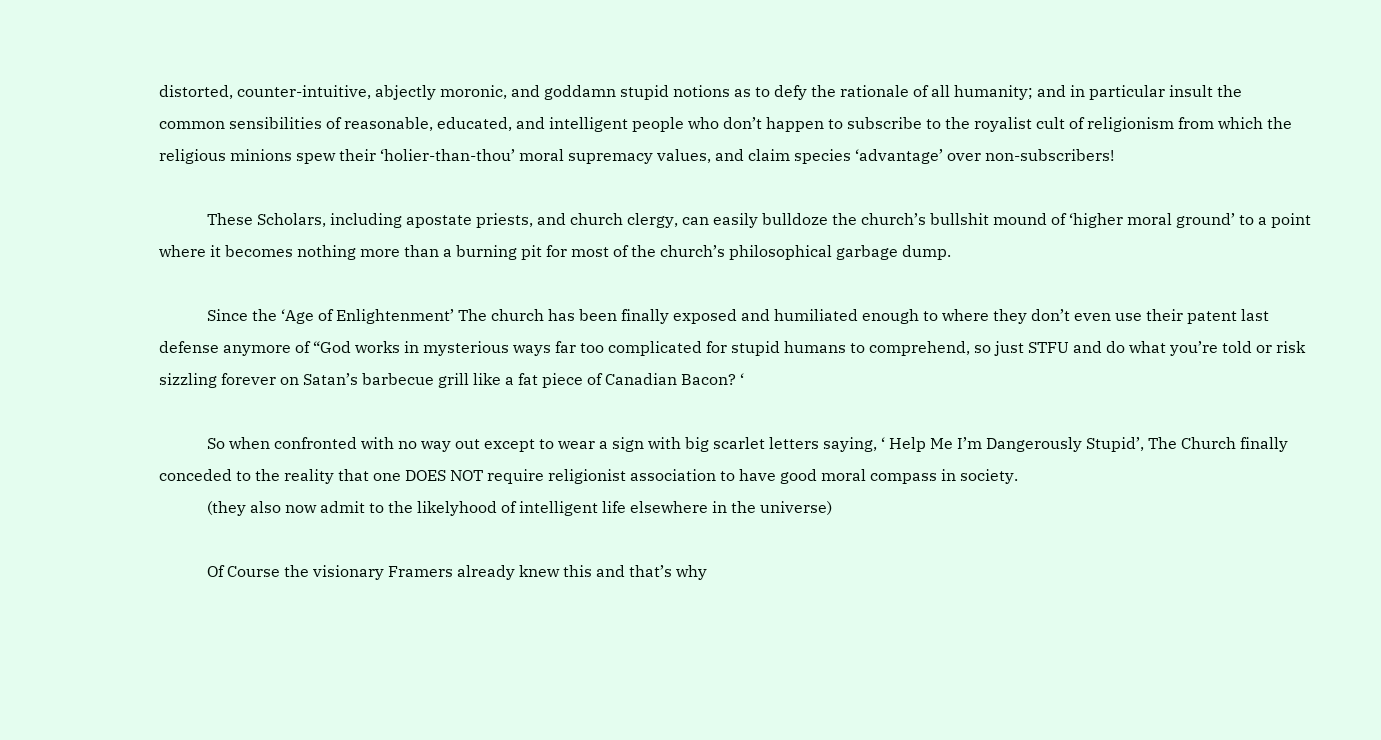distorted, counter-intuitive, abjectly moronic, and goddamn stupid notions as to defy the rationale of all humanity; and in particular insult the common sensibilities of reasonable, educated, and intelligent people who don’t happen to subscribe to the royalist cult of religionism from which the religious minions spew their ‘holier-than-thou’ moral supremacy values, and claim species ‘advantage’ over non-subscribers!

            These Scholars, including apostate priests, and church clergy, can easily bulldoze the church’s bullshit mound of ‘higher moral ground’ to a point where it becomes nothing more than a burning pit for most of the church’s philosophical garbage dump.

            Since the ‘Age of Enlightenment’ The church has been finally exposed and humiliated enough to where they don’t even use their patent last defense anymore of “God works in mysterious ways far too complicated for stupid humans to comprehend, so just STFU and do what you’re told or risk sizzling forever on Satan’s barbecue grill like a fat piece of Canadian Bacon? ‘

            So when confronted with no way out except to wear a sign with big scarlet letters saying, ‘ Help Me I’m Dangerously Stupid’, The Church finally conceded to the reality that one DOES NOT require religionist association to have good moral compass in society.
            (they also now admit to the likelyhood of intelligent life elsewhere in the universe)

            Of Course the visionary Framers already knew this and that’s why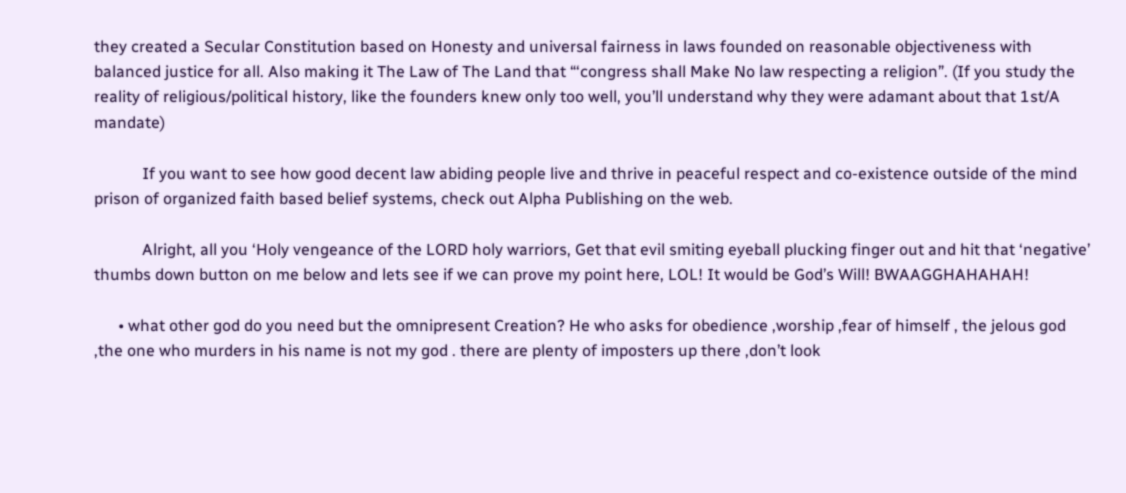they created a Secular Constitution based on Honesty and universal fairness in laws founded on reasonable objectiveness with balanced justice for all. Also making it The Law of The Land that “‘congress shall Make No law respecting a religion”. (If you study the reality of religious/political history, like the founders knew only too well, you’ll understand why they were adamant about that 1st/A mandate)

            If you want to see how good decent law abiding people live and thrive in peaceful respect and co-existence outside of the mind prison of organized faith based belief systems, check out Alpha Publishing on the web.

            Alright, all you ‘Holy vengeance of the LORD holy warriors, Get that evil smiting eyeball plucking finger out and hit that ‘negative’ thumbs down button on me below and lets see if we can prove my point here, LOL! It would be God’s Will! BWAAGGHAHAHAH!

      • what other god do you need but the omnipresent Creation? He who asks for obedience ,worship ,fear of himself , the jelous god ,the one who murders in his name is not my god . there are plenty of imposters up there ,don’t look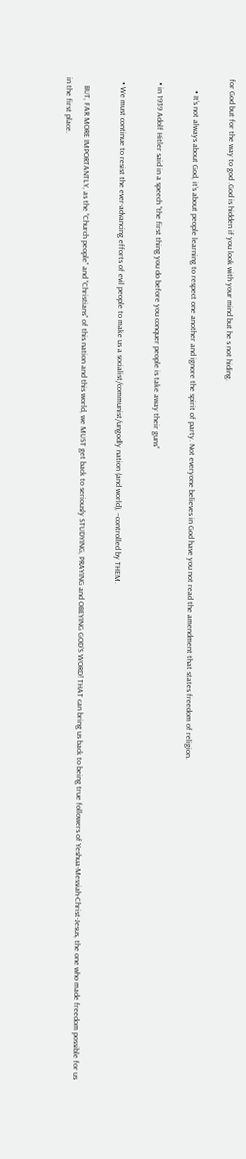for God but for the way to god .God is hidden if you look with your mind but he s not hiding.

      • It’s not always about God, it’s about people learning to respect one another and ignore the spirit of party. Not everyone believes in God have you not read the amendment that states freedom of religion.

  • in 1939 Adolf Hitler said in a speech “the first thing you do before you conquer people is take away their guns”

  • We must continue to resist the ever-advancing efforts of evil people to make us a socialist/communist/ungodly nation (and world), –controlled by THEM.

    BUT, FAR MORE IMPORTANTLY, as the “Church people” and “Christians” of this nation and this world, we MUST get back to seriously STUDYING, PRAYING and OBEYING GOD’S WORD! THAT can bring us back to being true followers of Yeshua-Messiah-Christ-Jesus, the one who made freedom possible for us in the first place.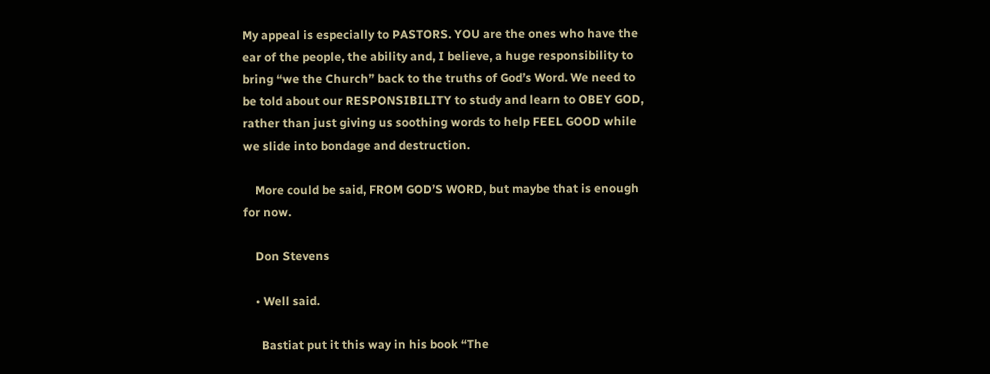My appeal is especially to PASTORS. YOU are the ones who have the ear of the people, the ability and, I believe, a huge responsibility to bring “we the Church” back to the truths of God’s Word. We need to be told about our RESPONSIBILITY to study and learn to OBEY GOD, rather than just giving us soothing words to help FEEL GOOD while we slide into bondage and destruction.

    More could be said, FROM GOD’S WORD, but maybe that is enough for now.

    Don Stevens

    • Well said.

      Bastiat put it this way in his book “The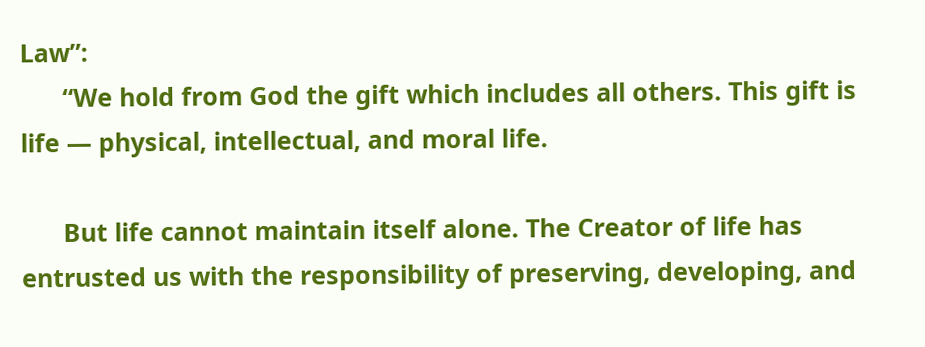Law”:
      “We hold from God the gift which includes all others. This gift is life — physical, intellectual, and moral life.

      But life cannot maintain itself alone. The Creator of life has entrusted us with the responsibility of preserving, developing, and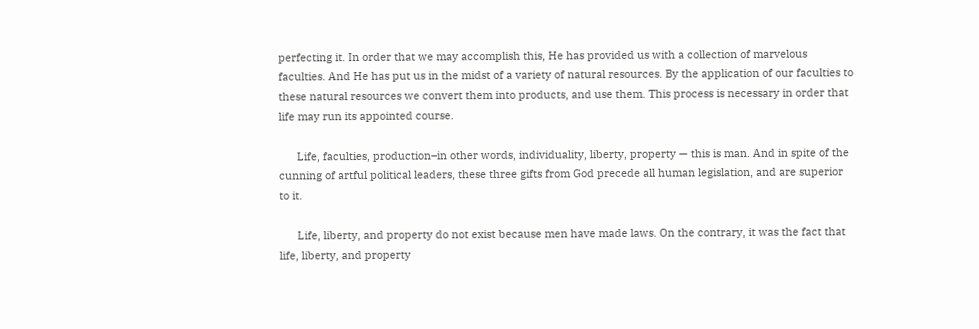perfecting it. In order that we may accomplish this, He has provided us with a collection of marvelous faculties. And He has put us in the midst of a variety of natural resources. By the application of our faculties to these natural resources we convert them into products, and use them. This process is necessary in order that life may run its appointed course.

      Life, faculties, production–in other words, individuality, liberty, property — this is man. And in spite of the cunning of artful political leaders, these three gifts from God precede all human legislation, and are superior to it.

      Life, liberty, and property do not exist because men have made laws. On the contrary, it was the fact that life, liberty, and property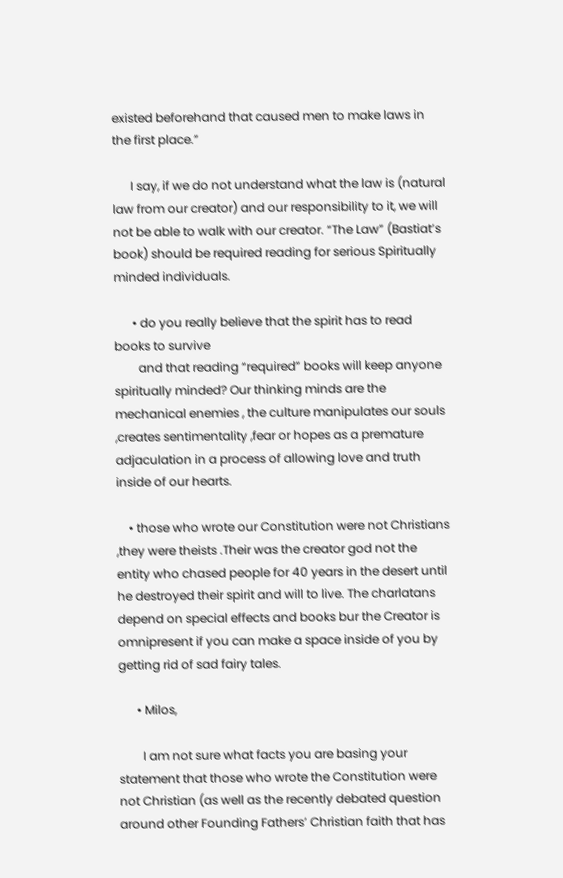existed beforehand that caused men to make laws in the first place.”

      I say, if we do not understand what the law is (natural law from our creator) and our responsibility to it, we will not be able to walk with our creator. “The Law” (Bastiat’s book) should be required reading for serious Spiritually minded individuals.

      • do you really believe that the spirit has to read books to survive
        and that reading “required” books will keep anyone spiritually minded? Our thinking minds are the mechanical enemies , the culture manipulates our souls ,creates sentimentality ,fear or hopes as a premature adjaculation in a process of allowing love and truth inside of our hearts.

    • those who wrote our Constitution were not Christians ,they were theists .Their was the creator god not the entity who chased people for 40 years in the desert until he destroyed their spirit and will to live. The charlatans depend on special effects and books bur the Creator is omnipresent if you can make a space inside of you by getting rid of sad fairy tales.

      • Milos,

        I am not sure what facts you are basing your statement that those who wrote the Constitution were not Christian (as well as the recently debated question around other Founding Fathers’ Christian faith that has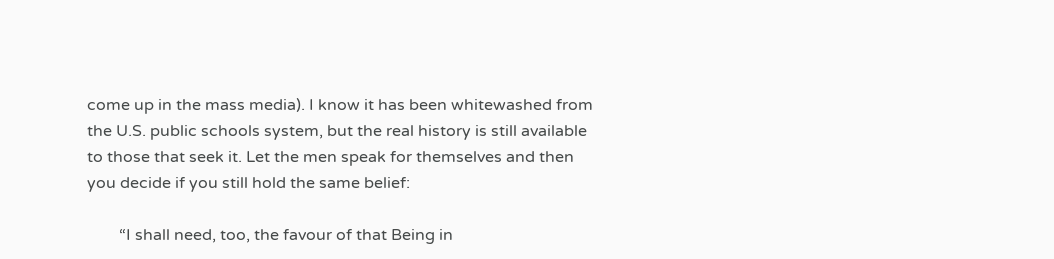come up in the mass media). I know it has been whitewashed from the U.S. public schools system, but the real history is still available to those that seek it. Let the men speak for themselves and then you decide if you still hold the same belief:

        “I shall need, too, the favour of that Being in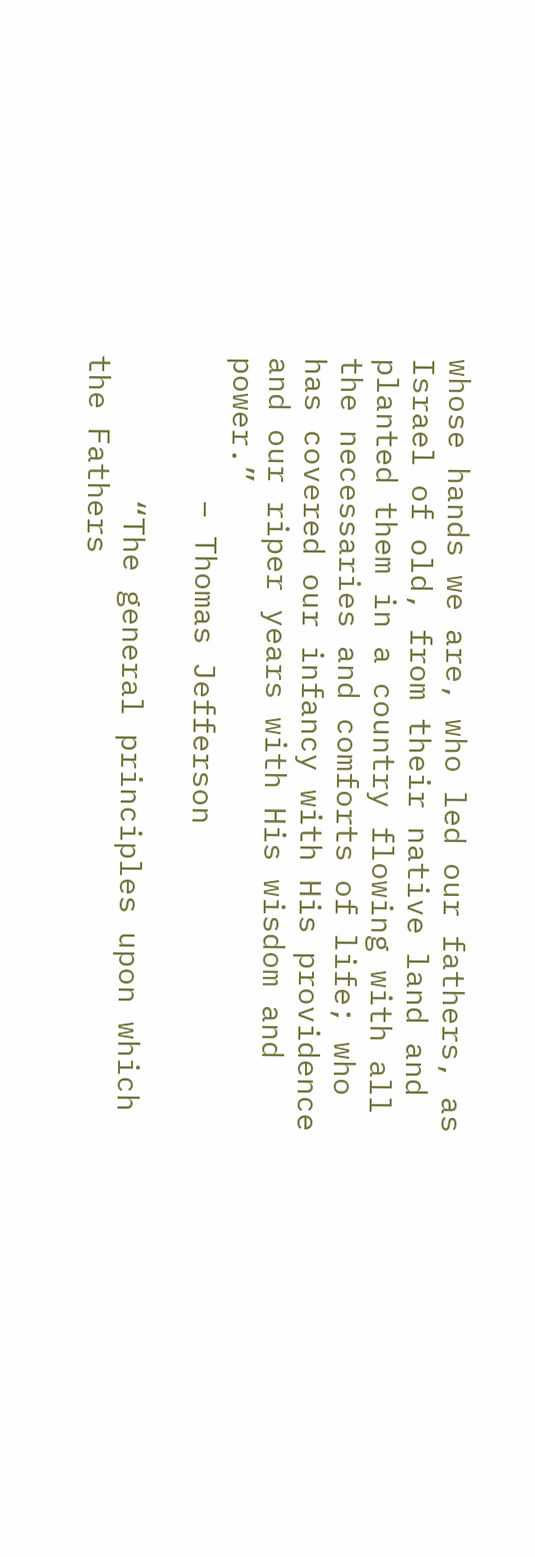whose hands we are, who led our fathers, as Israel of old, from their native land and planted them in a country flowing with all the necessaries and comforts of life; who has covered our infancy with His providence and our riper years with His wisdom and power.”
        – Thomas Jefferson

        “The general principles upon which the Fathers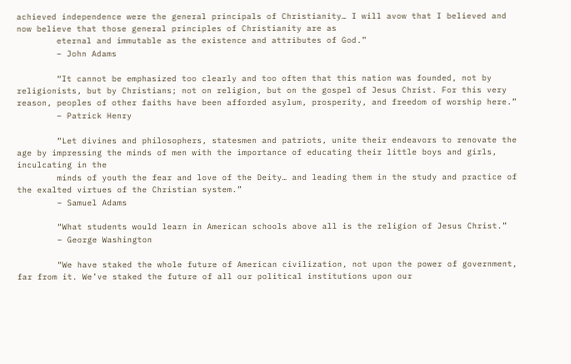achieved independence were the general principals of Christianity… I will avow that I believed and now believe that those general principles of Christianity are as
        eternal and immutable as the existence and attributes of God.”
        – John Adams

        “It cannot be emphasized too clearly and too often that this nation was founded, not by religionists, but by Christians; not on religion, but on the gospel of Jesus Christ. For this very reason, peoples of other faiths have been afforded asylum, prosperity, and freedom of worship here.”
        – Patrick Henry

        “Let divines and philosophers, statesmen and patriots, unite their endeavors to renovate the age by impressing the minds of men with the importance of educating their little boys and girls, inculcating in the
        minds of youth the fear and love of the Deity… and leading them in the study and practice of the exalted virtues of the Christian system.”
        – Samuel Adams

        “What students would learn in American schools above all is the religion of Jesus Christ.”
        – George Washington

        “We have staked the whole future of American civilization, not upon the power of government, far from it. We’ve staked the future of all our political institutions upon our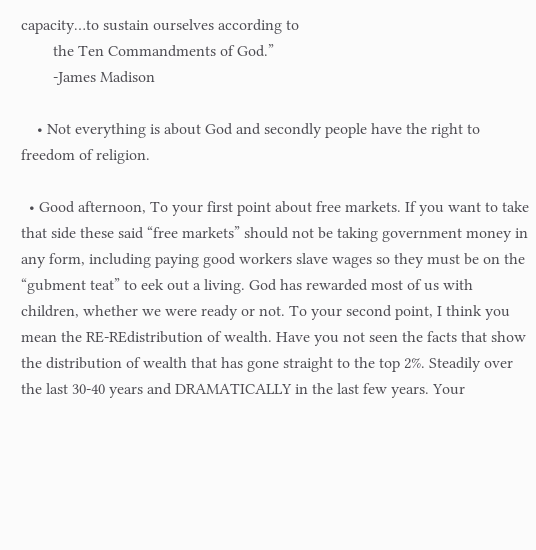capacity…to sustain ourselves according to
        the Ten Commandments of God.”
        -James Madison

    • Not everything is about God and secondly people have the right to freedom of religion.

  • Good afternoon, To your first point about free markets. If you want to take that side these said “free markets” should not be taking government money in any form, including paying good workers slave wages so they must be on the “gubment teat” to eek out a living. God has rewarded most of us with children, whether we were ready or not. To your second point, I think you mean the RE-REdistribution of wealth. Have you not seen the facts that show the distribution of wealth that has gone straight to the top 2%. Steadily over the last 30-40 years and DRAMATICALLY in the last few years. Your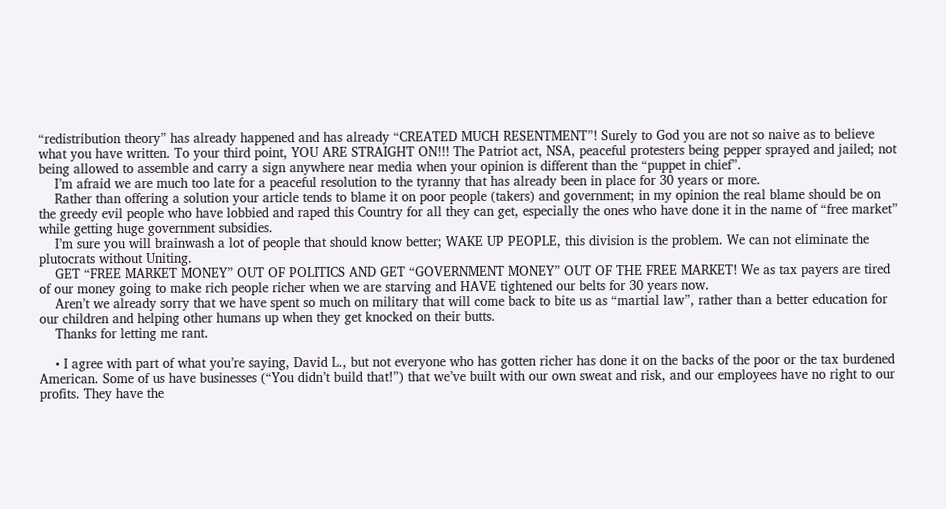“redistribution theory” has already happened and has already “CREATED MUCH RESENTMENT”! Surely to God you are not so naive as to believe what you have written. To your third point, YOU ARE STRAIGHT ON!!! The Patriot act, NSA, peaceful protesters being pepper sprayed and jailed; not being allowed to assemble and carry a sign anywhere near media when your opinion is different than the “puppet in chief”.
    I’m afraid we are much too late for a peaceful resolution to the tyranny that has already been in place for 30 years or more.
    Rather than offering a solution your article tends to blame it on poor people (takers) and government; in my opinion the real blame should be on the greedy evil people who have lobbied and raped this Country for all they can get, especially the ones who have done it in the name of “free market” while getting huge government subsidies.
    I’m sure you will brainwash a lot of people that should know better; WAKE UP PEOPLE, this division is the problem. We can not eliminate the plutocrats without Uniting.
    GET “FREE MARKET MONEY” OUT OF POLITICS AND GET “GOVERNMENT MONEY” OUT OF THE FREE MARKET! We as tax payers are tired of our money going to make rich people richer when we are starving and HAVE tightened our belts for 30 years now.
    Aren’t we already sorry that we have spent so much on military that will come back to bite us as “martial law”, rather than a better education for our children and helping other humans up when they get knocked on their butts.
    Thanks for letting me rant.

    • I agree with part of what you’re saying, David L., but not everyone who has gotten richer has done it on the backs of the poor or the tax burdened American. Some of us have businesses (“You didn’t build that!”) that we’ve built with our own sweat and risk, and our employees have no right to our profits. They have the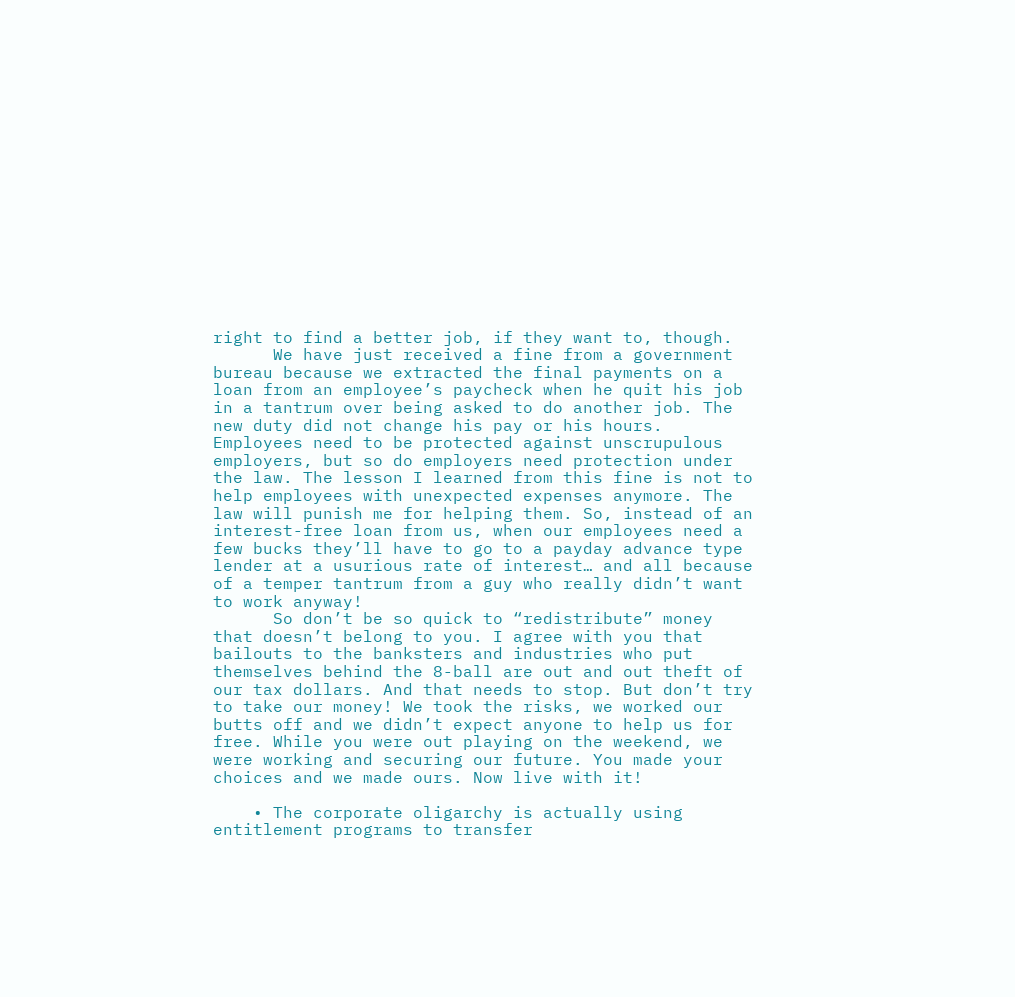right to find a better job, if they want to, though.
      We have just received a fine from a government bureau because we extracted the final payments on a loan from an employee’s paycheck when he quit his job in a tantrum over being asked to do another job. The new duty did not change his pay or his hours. Employees need to be protected against unscrupulous employers, but so do employers need protection under the law. The lesson I learned from this fine is not to help employees with unexpected expenses anymore. The law will punish me for helping them. So, instead of an interest-free loan from us, when our employees need a few bucks they’ll have to go to a payday advance type lender at a usurious rate of interest… and all because of a temper tantrum from a guy who really didn’t want to work anyway!
      So don’t be so quick to “redistribute” money that doesn’t belong to you. I agree with you that bailouts to the banksters and industries who put themselves behind the 8-ball are out and out theft of our tax dollars. And that needs to stop. But don’t try to take our money! We took the risks, we worked our butts off and we didn’t expect anyone to help us for free. While you were out playing on the weekend, we were working and securing our future. You made your choices and we made ours. Now live with it!

    • The corporate oligarchy is actually using entitlement programs to transfer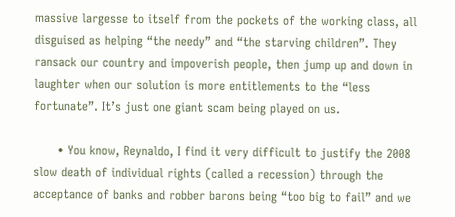massive largesse to itself from the pockets of the working class, all disguised as helping “the needy” and “the starving children”. They ransack our country and impoverish people, then jump up and down in laughter when our solution is more entitlements to the “less fortunate”. It’s just one giant scam being played on us.

      • You know, Reynaldo, I find it very difficult to justify the 2008 slow death of individual rights (called a recession) through the acceptance of banks and robber barons being “too big to fail” and we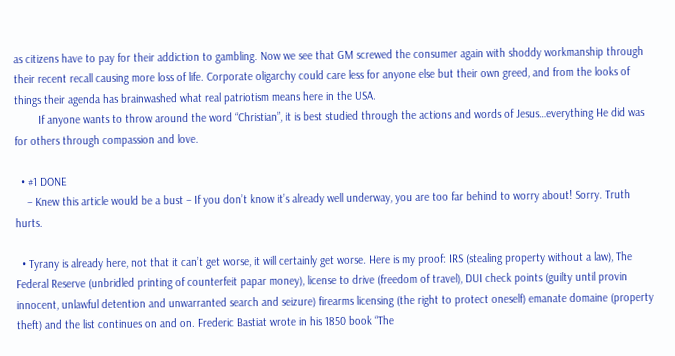as citizens have to pay for their addiction to gambling. Now we see that GM screwed the consumer again with shoddy workmanship through their recent recall causing more loss of life. Corporate oligarchy could care less for anyone else but their own greed, and from the looks of things their agenda has brainwashed what real patriotism means here in the USA.
        If anyone wants to throw around the word “Christian”, it is best studied through the actions and words of Jesus…everything He did was for others through compassion and love.

  • #1 DONE
    – Knew this article would be a bust – If you don’t know it’s already well underway, you are too far behind to worry about! Sorry. Truth hurts.

  • Tyrany is already here, not that it can’t get worse, it will certainly get worse. Here is my proof: IRS (stealing property without a law), The Federal Reserve (unbridled printing of counterfeit papar money), license to drive (freedom of travel), DUI check points (guilty until provin innocent, unlawful detention and unwarranted search and seizure) firearms licensing (the right to protect oneself) emanate domaine (property theft) and the list continues on and on. Frederic Bastiat wrote in his 1850 book “The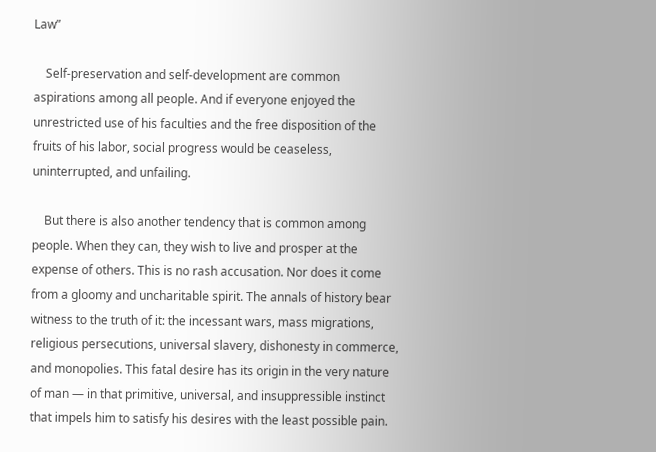Law”

    Self-preservation and self-development are common aspirations among all people. And if everyone enjoyed the unrestricted use of his faculties and the free disposition of the fruits of his labor, social progress would be ceaseless, uninterrupted, and unfailing.

    But there is also another tendency that is common among people. When they can, they wish to live and prosper at the expense of others. This is no rash accusation. Nor does it come from a gloomy and uncharitable spirit. The annals of history bear witness to the truth of it: the incessant wars, mass migrations, religious persecutions, universal slavery, dishonesty in commerce, and monopolies. This fatal desire has its origin in the very nature of man — in that primitive, universal, and insuppressible instinct that impels him to satisfy his desires with the least possible pain.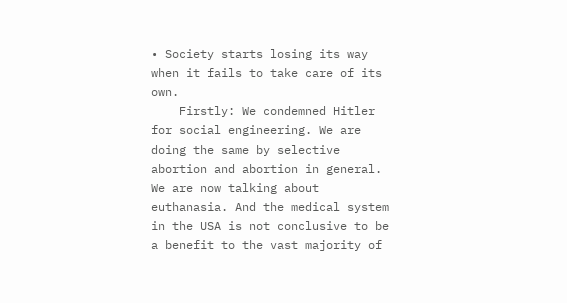• Society starts losing its way when it fails to take care of its own.
    Firstly: We condemned Hitler for social engineering. We are doing the same by selective abortion and abortion in general. We are now talking about euthanasia. And the medical system in the USA is not conclusive to be a benefit to the vast majority of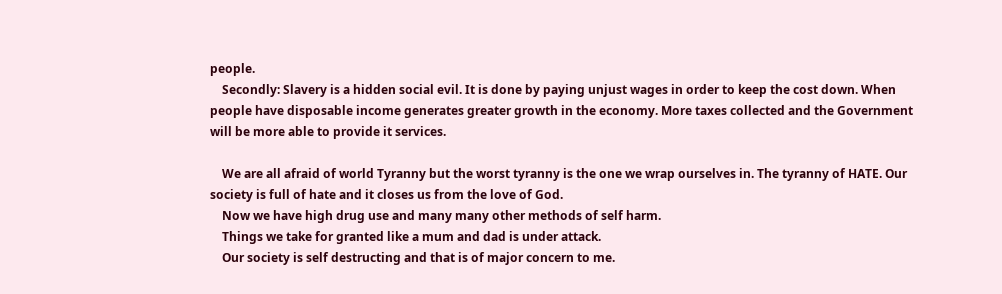people.
    Secondly: Slavery is a hidden social evil. It is done by paying unjust wages in order to keep the cost down. When people have disposable income generates greater growth in the economy. More taxes collected and the Government will be more able to provide it services.

    We are all afraid of world Tyranny but the worst tyranny is the one we wrap ourselves in. The tyranny of HATE. Our society is full of hate and it closes us from the love of God.
    Now we have high drug use and many many other methods of self harm.
    Things we take for granted like a mum and dad is under attack.
    Our society is self destructing and that is of major concern to me.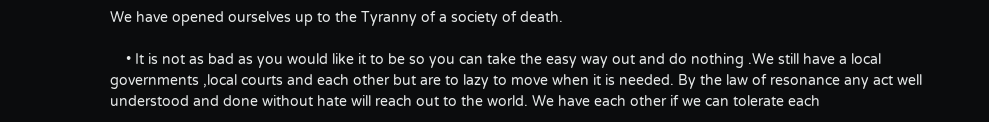We have opened ourselves up to the Tyranny of a society of death.

    • It is not as bad as you would like it to be so you can take the easy way out and do nothing .We still have a local governments ,local courts and each other but are to lazy to move when it is needed. By the law of resonance any act well understood and done without hate will reach out to the world. We have each other if we can tolerate each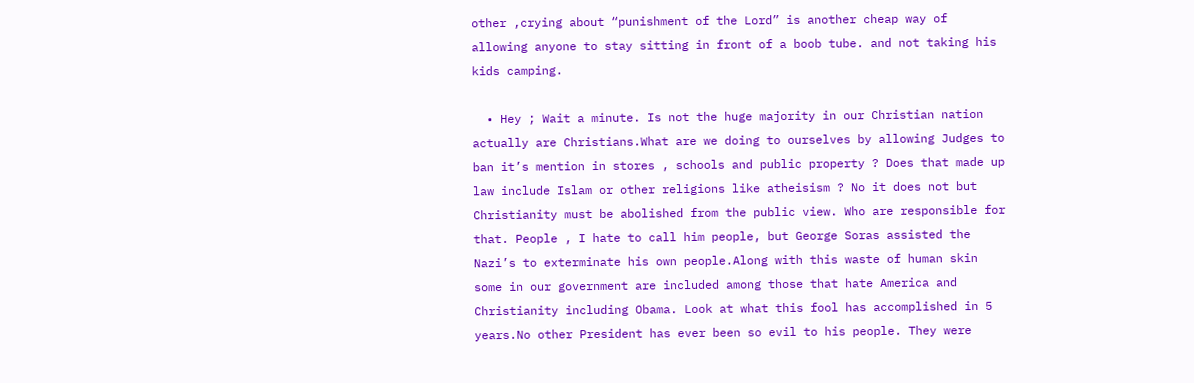other ,crying about “punishment of the Lord” is another cheap way of allowing anyone to stay sitting in front of a boob tube. and not taking his kids camping.

  • Hey ; Wait a minute. Is not the huge majority in our Christian nation actually are Christians.What are we doing to ourselves by allowing Judges to ban it’s mention in stores , schools and public property ? Does that made up law include Islam or other religions like atheisism ? No it does not but Christianity must be abolished from the public view. Who are responsible for that. People , I hate to call him people, but George Soras assisted the Nazi’s to exterminate his own people.Along with this waste of human skin some in our government are included among those that hate America and Christianity including Obama. Look at what this fool has accomplished in 5 years.No other President has ever been so evil to his people. They were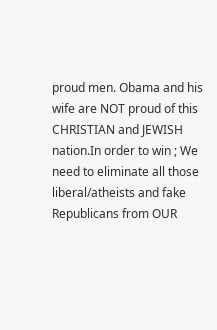proud men. Obama and his wife are NOT proud of this CHRISTIAN and JEWISH nation.In order to win ; We need to eliminate all those liberal/atheists and fake Republicans from OUR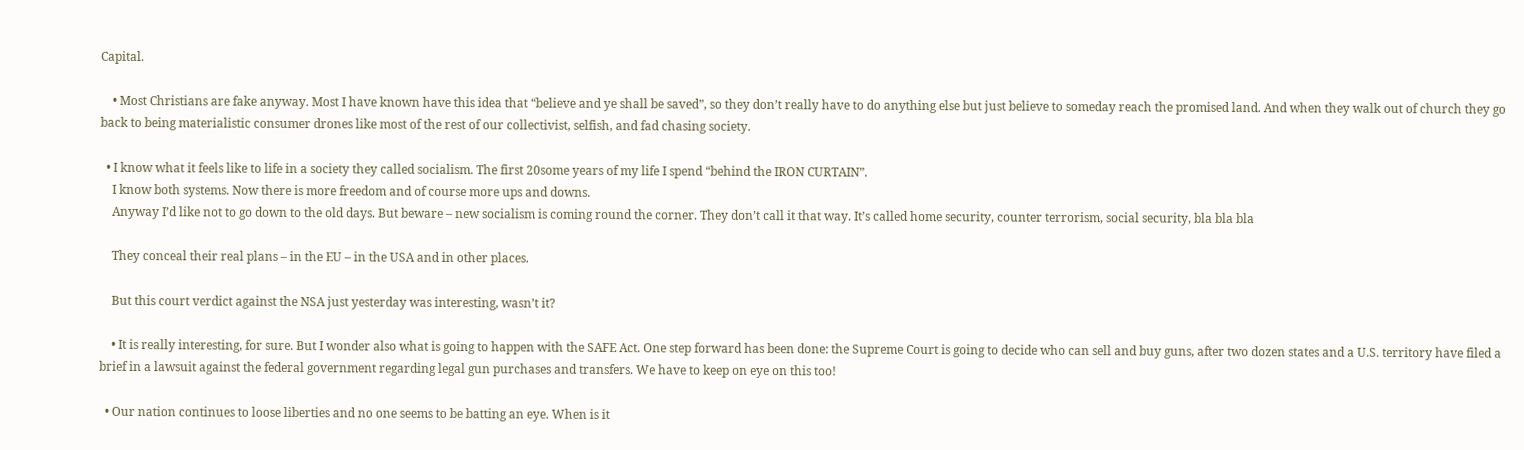Capital.

    • Most Christians are fake anyway. Most I have known have this idea that “believe and ye shall be saved”, so they don’t really have to do anything else but just believe to someday reach the promised land. And when they walk out of church they go back to being materialistic consumer drones like most of the rest of our collectivist, selfish, and fad chasing society.

  • I know what it feels like to life in a society they called socialism. The first 20some years of my life I spend “behind the IRON CURTAIN”.
    I know both systems. Now there is more freedom and of course more ups and downs.
    Anyway I’d like not to go down to the old days. But beware – new socialism is coming round the corner. They don’t call it that way. It’s called home security, counter terrorism, social security, bla bla bla

    They conceal their real plans – in the EU – in the USA and in other places.

    But this court verdict against the NSA just yesterday was interesting, wasn’t it?

    • It is really interesting, for sure. But I wonder also what is going to happen with the SAFE Act. One step forward has been done: the Supreme Court is going to decide who can sell and buy guns, after two dozen states and a U.S. territory have filed a brief in a lawsuit against the federal government regarding legal gun purchases and transfers. We have to keep on eye on this too!

  • Our nation continues to loose liberties and no one seems to be batting an eye. When is it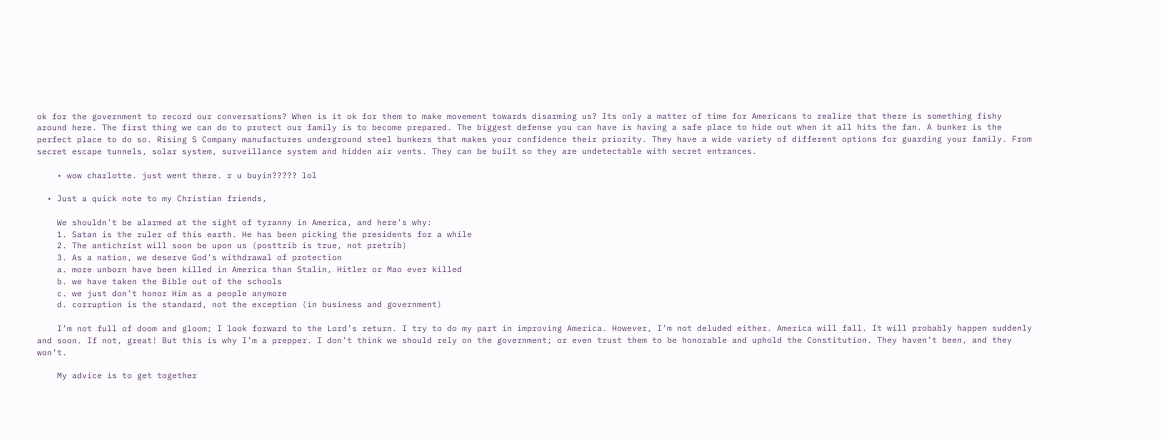ok for the government to record our conversations? When is it ok for them to make movement towards disarming us? Its only a matter of time for Americans to realize that there is something fishy around here. The first thing we can do to protect our family is to become prepared. The biggest defense you can have is having a safe place to hide out when it all hits the fan. A bunker is the perfect place to do so. Rising S Company manufactures underground steel bunkers that makes your confidence their priority. They have a wide variety of different options for guarding your family. From secret escape tunnels, solar system, surveillance system and hidden air vents. They can be built so they are undetectable with secret entrances.

    • wow charlotte. just went there. r u buyin????? lol

  • Just a quick note to my Christian friends,

    We shouldn’t be alarmed at the sight of tyranny in America, and here’s why:
    1. Satan is the ruler of this earth. He has been picking the presidents for a while
    2. The antichrist will soon be upon us (posttrib is true, not pretrib)
    3. As a nation, we deserve God’s withdrawal of protection
    a. more unborn have been killed in America than Stalin, Hitler or Mao ever killed
    b. we have taken the Bible out of the schools
    c. we just don’t honor Him as a people anymore
    d. corruption is the standard, not the exception (in business and government)

    I’m not full of doom and gloom; I look forward to the Lord’s return. I try to do my part in improving America. However, I’m not deluded either. America will fall. It will probably happen suddenly and soon. If not, great! But this is why I’m a prepper. I don’t think we should rely on the government; or even trust them to be honorable and uphold the Constitution. They haven’t been, and they won’t.

    My advice is to get together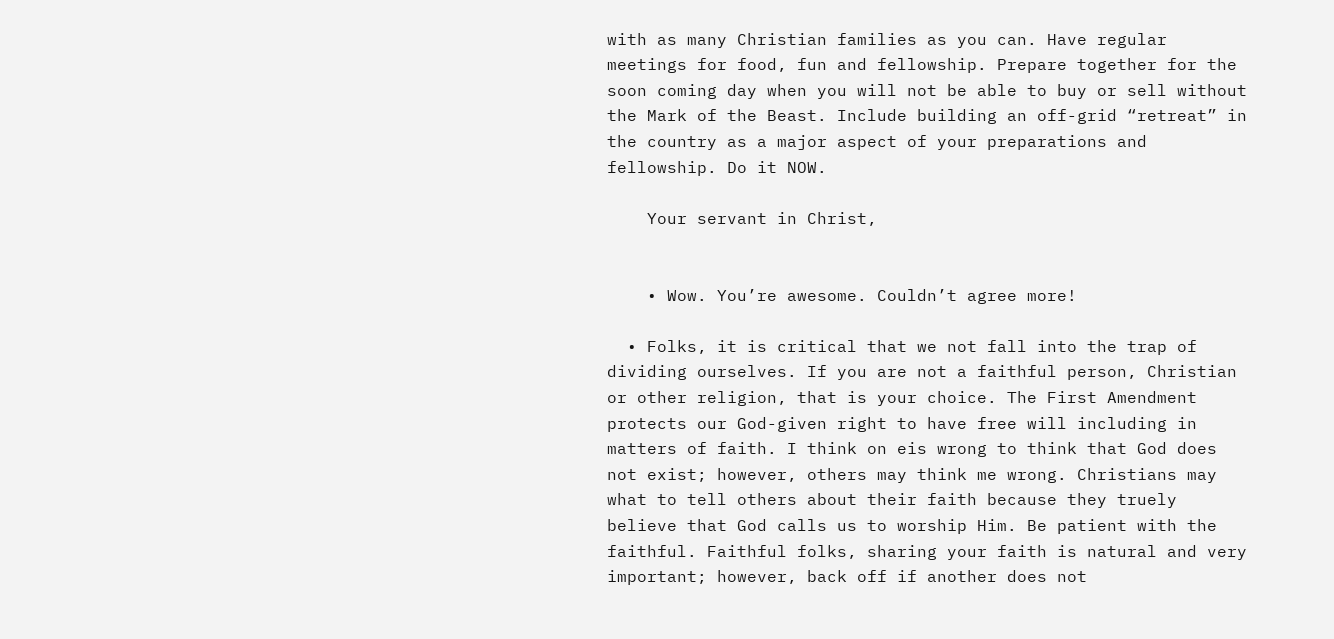with as many Christian families as you can. Have regular meetings for food, fun and fellowship. Prepare together for the soon coming day when you will not be able to buy or sell without the Mark of the Beast. Include building an off-grid “retreat” in the country as a major aspect of your preparations and fellowship. Do it NOW.

    Your servant in Christ,


    • Wow. You’re awesome. Couldn’t agree more!

  • Folks, it is critical that we not fall into the trap of dividing ourselves. If you are not a faithful person, Christian or other religion, that is your choice. The First Amendment protects our God-given right to have free will including in matters of faith. I think on eis wrong to think that God does not exist; however, others may think me wrong. Christians may what to tell others about their faith because they truely believe that God calls us to worship Him. Be patient with the faithful. Faithful folks, sharing your faith is natural and very important; however, back off if another does not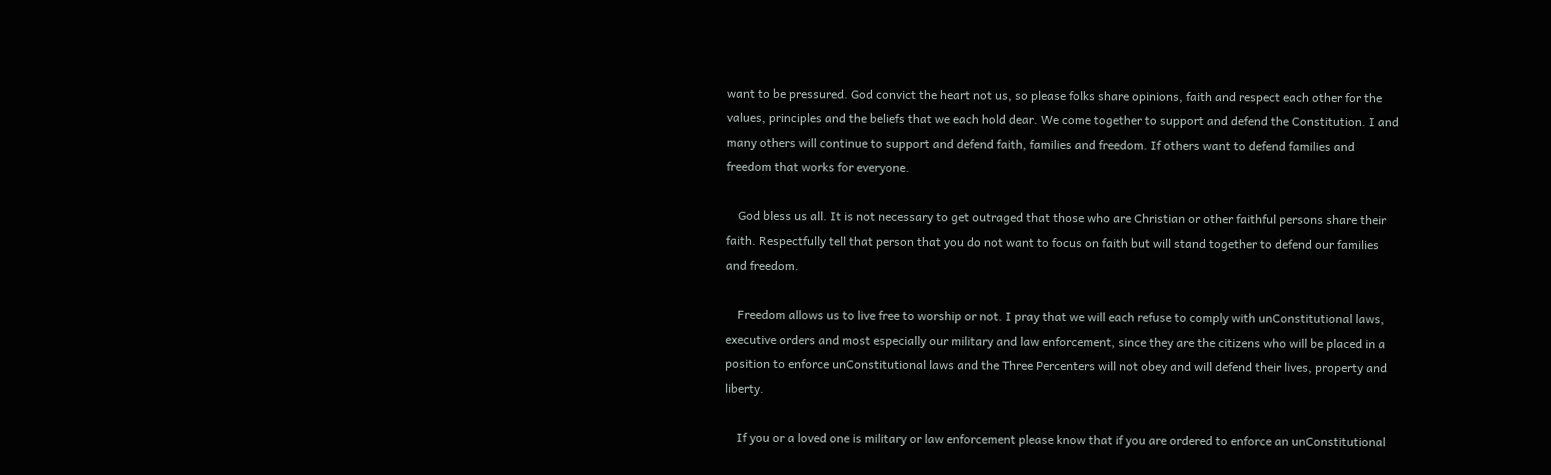want to be pressured. God convict the heart not us, so please folks share opinions, faith and respect each other for the values, principles and the beliefs that we each hold dear. We come together to support and defend the Constitution. I and many others will continue to support and defend faith, families and freedom. If others want to defend families and freedom that works for everyone.

    God bless us all. It is not necessary to get outraged that those who are Christian or other faithful persons share their faith. Respectfully tell that person that you do not want to focus on faith but will stand together to defend our families and freedom.

    Freedom allows us to live free to worship or not. I pray that we will each refuse to comply with unConstitutional laws, executive orders and most especially our military and law enforcement, since they are the citizens who will be placed in a position to enforce unConstitutional laws and the Three Percenters will not obey and will defend their lives, property and liberty.

    If you or a loved one is military or law enforcement please know that if you are ordered to enforce an unConstitutional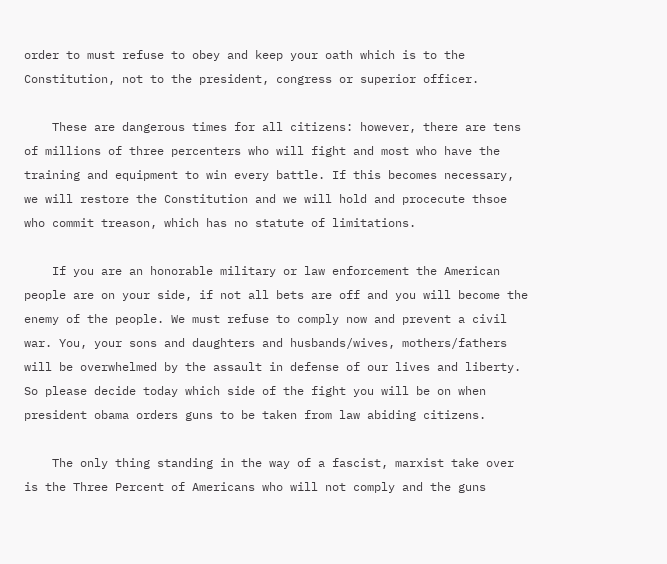order to must refuse to obey and keep your oath which is to the Constitution, not to the president, congress or superior officer.

    These are dangerous times for all citizens: however, there are tens of millions of three percenters who will fight and most who have the training and equipment to win every battle. If this becomes necessary, we will restore the Constitution and we will hold and procecute thsoe who commit treason, which has no statute of limitations.

    If you are an honorable military or law enforcement the American people are on your side, if not all bets are off and you will become the enemy of the people. We must refuse to comply now and prevent a civil war. You, your sons and daughters and husbands/wives, mothers/fathers will be overwhelmed by the assault in defense of our lives and liberty. So please decide today which side of the fight you will be on when president obama orders guns to be taken from law abiding citizens.

    The only thing standing in the way of a fascist, marxist take over is the Three Percent of Americans who will not comply and the guns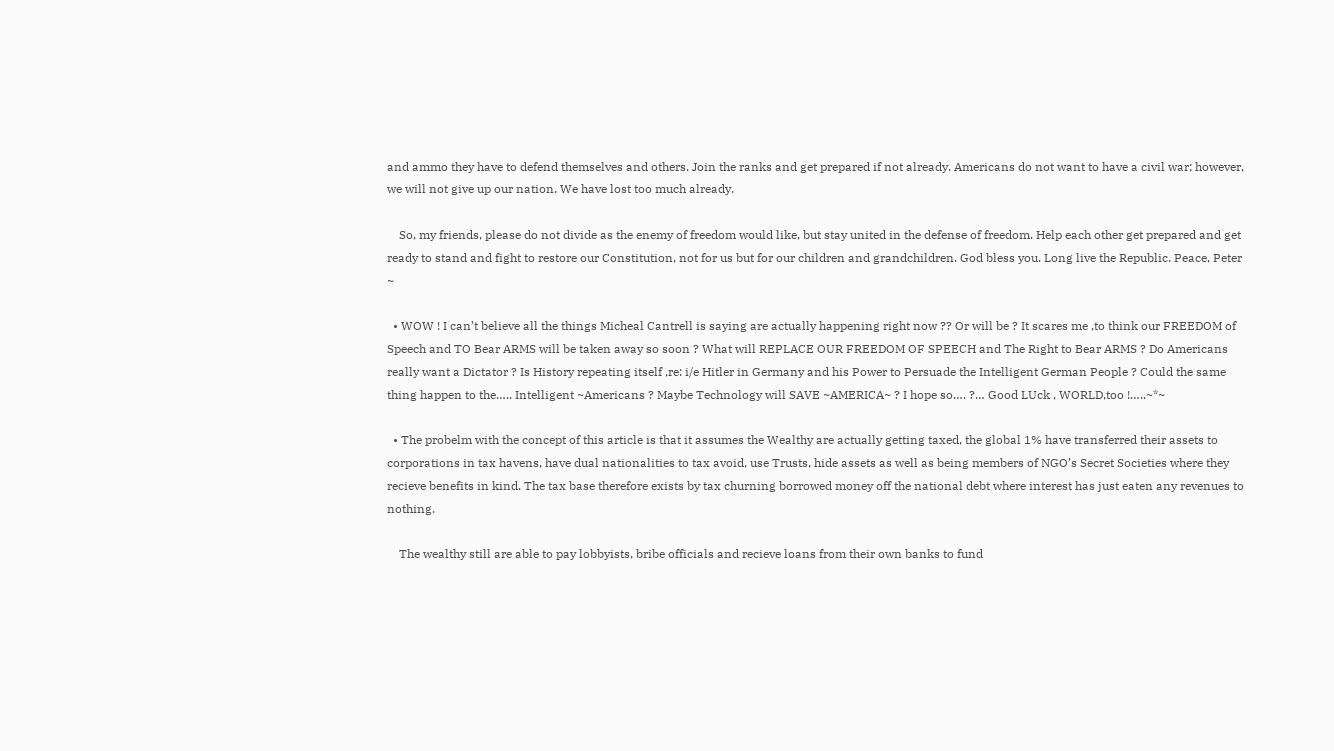and ammo they have to defend themselves and others. Join the ranks and get prepared if not already. Americans do not want to have a civil war; however, we will not give up our nation. We have lost too much already.

    So, my friends, please do not divide as the enemy of freedom would like, but stay united in the defense of freedom. Help each other get prepared and get ready to stand and fight to restore our Constitution, not for us but for our children and grandchildren. God bless you. Long live the Republic. Peace, Peter ~

  • WOW ! I can’t believe all the things Micheal Cantrell is saying are actually happening right now ?? Or will be ? It scares me ,to think our FREEDOM of Speech and TO Bear ARMS will be taken away so soon ? What will REPLACE OUR FREEDOM OF SPEECH and The Right to Bear ARMS ? Do Americans really want a Dictator ? Is History repeating itself ,re: i/e Hitler in Germany and his Power to Persuade the Intelligent German People ? Could the same thing happen to the….. Intelligent ~Americans ? Maybe Technology will SAVE ~AMERICA~ ? I hope so…. ?… Good LUck , WORLD,too !…..~*~

  • The probelm with the concept of this article is that it assumes the Wealthy are actually getting taxed, the global 1% have transferred their assets to corporations in tax havens, have dual nationalities to tax avoid, use Trusts, hide assets as well as being members of NGO’s Secret Societies where they recieve benefits in kind. The tax base therefore exists by tax churning borrowed money off the national debt where interest has just eaten any revenues to nothing.

    The wealthy still are able to pay lobbyists, bribe officials and recieve loans from their own banks to fund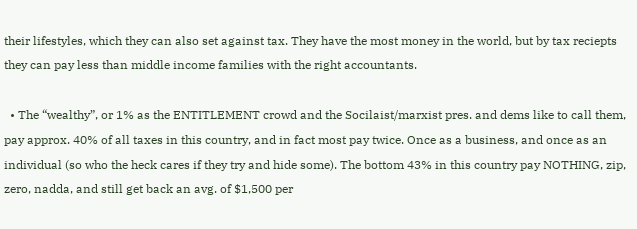their lifestyles, which they can also set against tax. They have the most money in the world, but by tax reciepts they can pay less than middle income families with the right accountants.

  • The “wealthy”, or 1% as the ENTITLEMENT crowd and the Socilaist/marxist pres. and dems like to call them, pay approx. 40% of all taxes in this country, and in fact most pay twice. Once as a business, and once as an individual (so who the heck cares if they try and hide some). The bottom 43% in this country pay NOTHING, zip, zero, nadda, and still get back an avg. of $1,500 per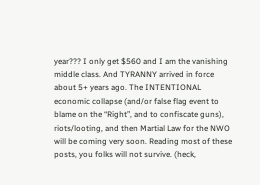year??? I only get $560 and I am the vanishing middle class. And TYRANNY arrived in force about 5+ years ago. The INTENTIONAL economic collapse (and/or false flag event to blame on the “Right”, and to confiscate guns), riots/looting, and then Martial Law for the NWO will be coming very soon. Reading most of these posts, you folks will not survive. (heck,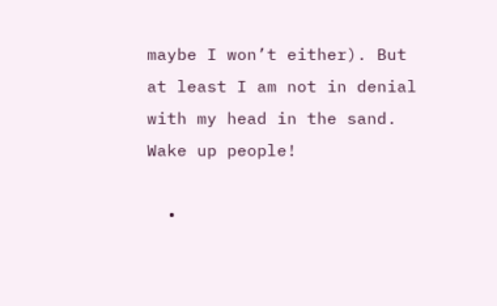maybe I won’t either). But at least I am not in denial with my head in the sand. Wake up people!

  •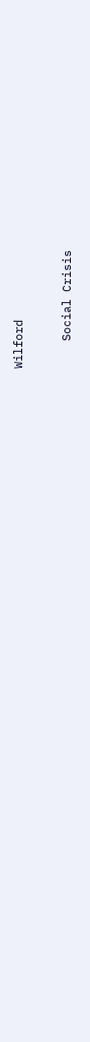Wilford

    Social Crisis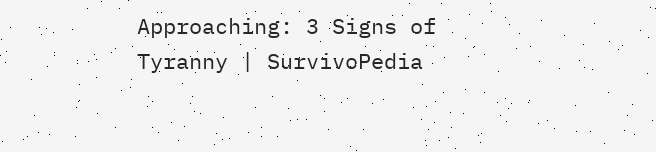Approaching: 3 Signs of Tyranny | SurvivoPedia